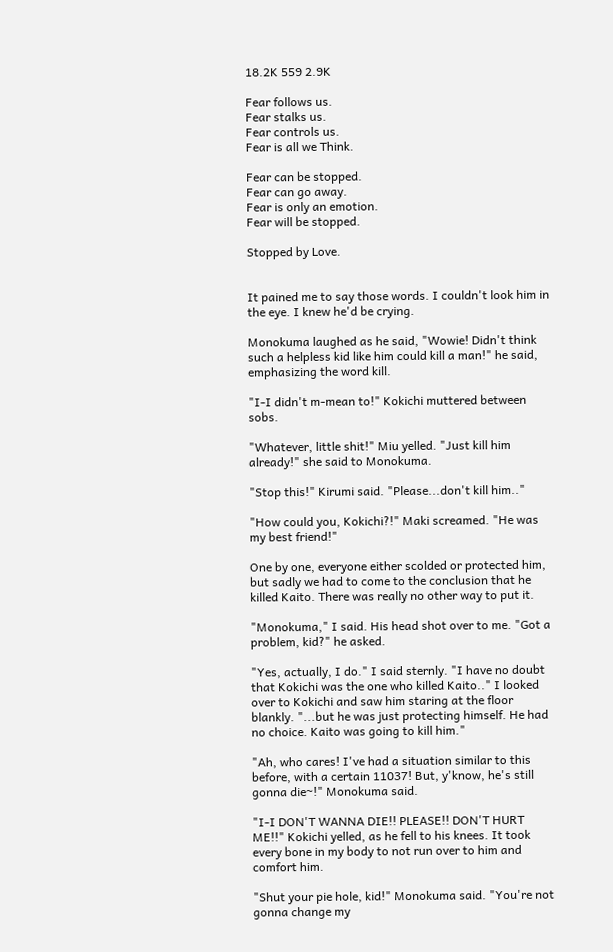18.2K 559 2.9K

Fear follows us.
Fear stalks us.
Fear controls us.
Fear is all we Think.

Fear can be stopped.
Fear can go away.
Fear is only an emotion.
Fear will be stopped.

Stopped by Love.


It pained me to say those words. I couldn't look him in the eye. I knew he'd be crying.

Monokuma laughed as he said, "Wowie! Didn't think such a helpless kid like him could kill a man!" he said, emphasizing the word kill.

"I-I didn't m-mean to!" Kokichi muttered between sobs.

"Whatever, little shit!" Miu yelled. "Just kill him already!" she said to Monokuma.

"Stop this!" Kirumi said. "Please...don't kill him.."

"How could you, Kokichi?!" Maki screamed. "He was my best friend!"

One by one, everyone either scolded or protected him, but sadly we had to come to the conclusion that he killed Kaito. There was really no other way to put it.

"Monokuma," I said. His head shot over to me. "Got a problem, kid?" he asked.

"Yes, actually, I do." I said sternly. "I have no doubt that Kokichi was the one who killed Kaito.." I looked over to Kokichi and saw him staring at the floor blankly. "...but he was just protecting himself. He had no choice. Kaito was going to kill him."

"Ah, who cares! I've had a situation similar to this before, with a certain 11037! But, y'know, he's still gonna die~!" Monokuma said.

"I-I DON'T WANNA DIE!! PLEASE!! DON'T HURT ME!!" Kokichi yelled, as he fell to his knees. It took every bone in my body to not run over to him and comfort him.

"Shut your pie hole, kid!" Monokuma said. "You're not gonna change my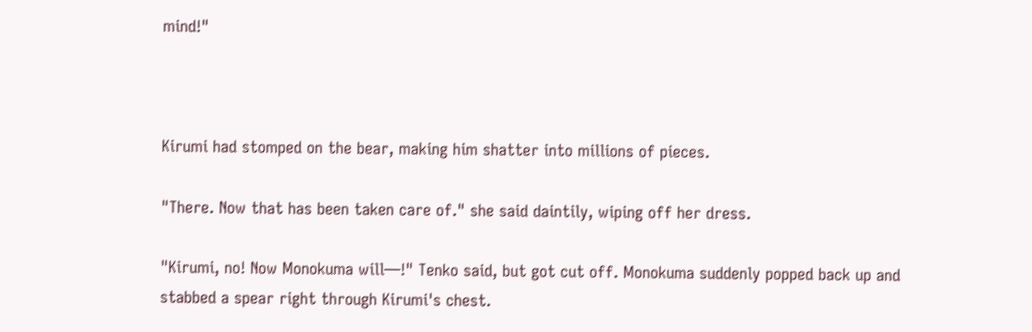mind!"



Kirumi had stomped on the bear, making him shatter into millions of pieces.

"There. Now that has been taken care of." she said daintily, wiping off her dress.

"Kirumi, no! Now Monokuma will—!" Tenko said, but got cut off. Monokuma suddenly popped back up and stabbed a spear right through Kirumi's chest.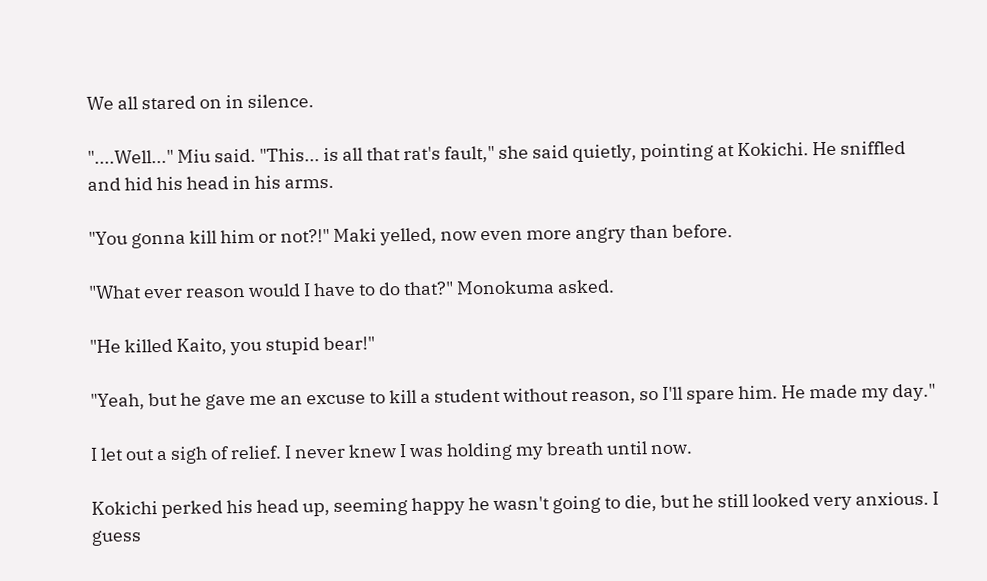We all stared on in silence.

"....Well..." Miu said. "This... is all that rat's fault," she said quietly, pointing at Kokichi. He sniffled and hid his head in his arms.

"You gonna kill him or not?!" Maki yelled, now even more angry than before.

"What ever reason would I have to do that?" Monokuma asked.

"He killed Kaito, you stupid bear!"

"Yeah, but he gave me an excuse to kill a student without reason, so I'll spare him. He made my day."

I let out a sigh of relief. I never knew I was holding my breath until now.

Kokichi perked his head up, seeming happy he wasn't going to die, but he still looked very anxious. I guess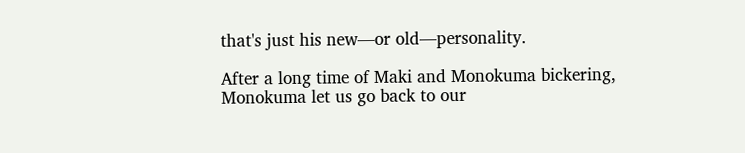that's just his new—or old—personality.

After a long time of Maki and Monokuma bickering, Monokuma let us go back to our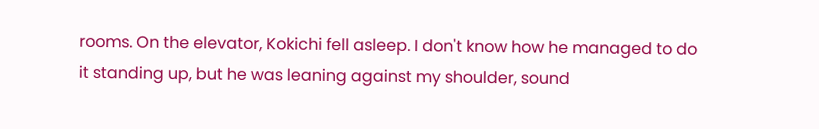rooms. On the elevator, Kokichi fell asleep. I don't know how he managed to do it standing up, but he was leaning against my shoulder, sound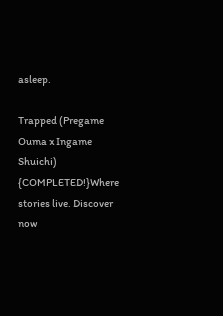asleep.

Trapped (Pregame Ouma x Ingame Shuichi) {COMPLETED!}Where stories live. Discover now